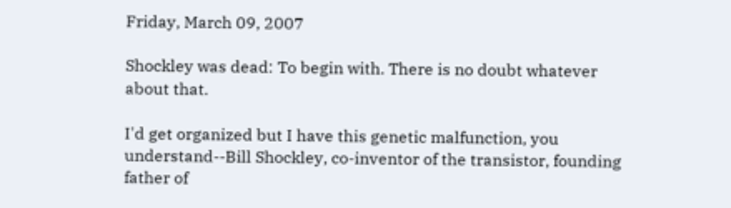Friday, March 09, 2007

Shockley was dead: To begin with. There is no doubt whatever about that.

I'd get organized but I have this genetic malfunction, you understand--Bill Shockley, co-inventor of the transistor, founding father of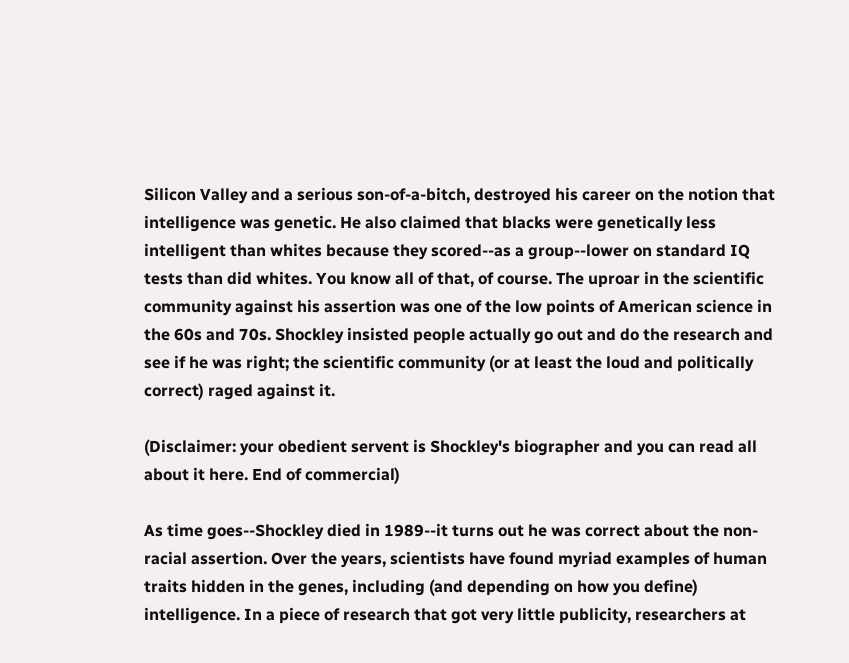Silicon Valley and a serious son-of-a-bitch, destroyed his career on the notion that intelligence was genetic. He also claimed that blacks were genetically less intelligent than whites because they scored--as a group--lower on standard IQ tests than did whites. You know all of that, of course. The uproar in the scientific community against his assertion was one of the low points of American science in the 60s and 70s. Shockley insisted people actually go out and do the research and see if he was right; the scientific community (or at least the loud and politically correct) raged against it.

(Disclaimer: your obedient servent is Shockley's biographer and you can read all about it here. End of commercial)

As time goes--Shockley died in 1989--it turns out he was correct about the non-racial assertion. Over the years, scientists have found myriad examples of human traits hidden in the genes, including (and depending on how you define) intelligence. In a piece of research that got very little publicity, researchers at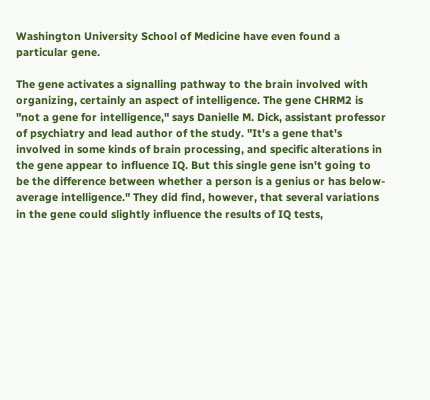Washington University School of Medicine have even found a particular gene.

The gene activates a signalling pathway to the brain involved with organizing, certainly an aspect of intelligence. The gene CHRM2 is "not a gene for intelligence," says Danielle M. Dick, assistant professor of psychiatry and lead author of the study. "It's a gene that's involved in some kinds of brain processing, and specific alterations in the gene appear to influence IQ. But this single gene isn't going to be the difference between whether a person is a genius or has below-average intelligence." They did find, however, that several variations in the gene could slightly influence the results of IQ tests,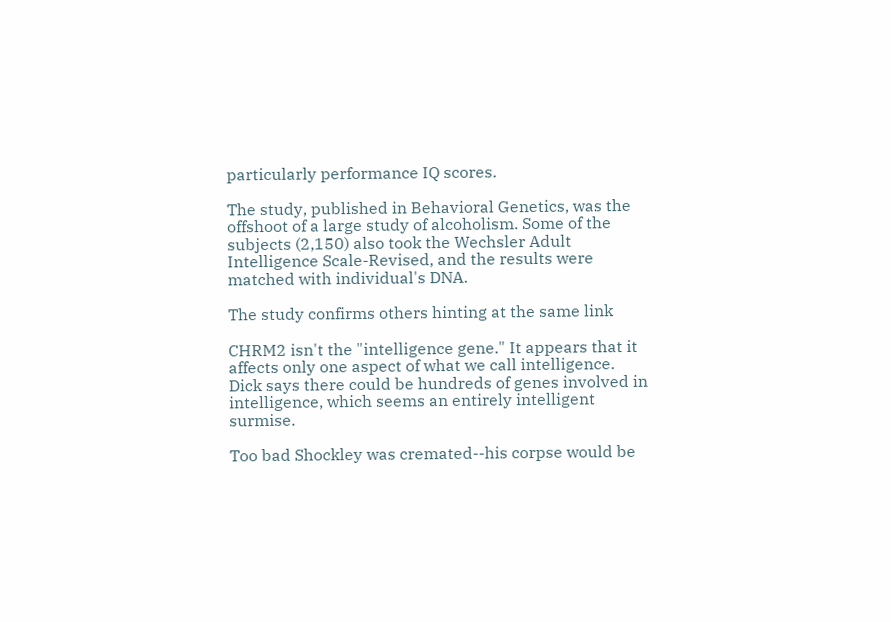particularly performance IQ scores.

The study, published in Behavioral Genetics, was the offshoot of a large study of alcoholism. Some of the subjects (2,150) also took the Wechsler Adult Intelligence Scale-Revised, and the results were matched with individual's DNA.

The study confirms others hinting at the same link

CHRM2 isn't the "intelligence gene." It appears that it affects only one aspect of what we call intelligence. Dick says there could be hundreds of genes involved in intelligence, which seems an entirely intelligent surmise.

Too bad Shockley was cremated--his corpse would be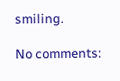smiling.

No comments: